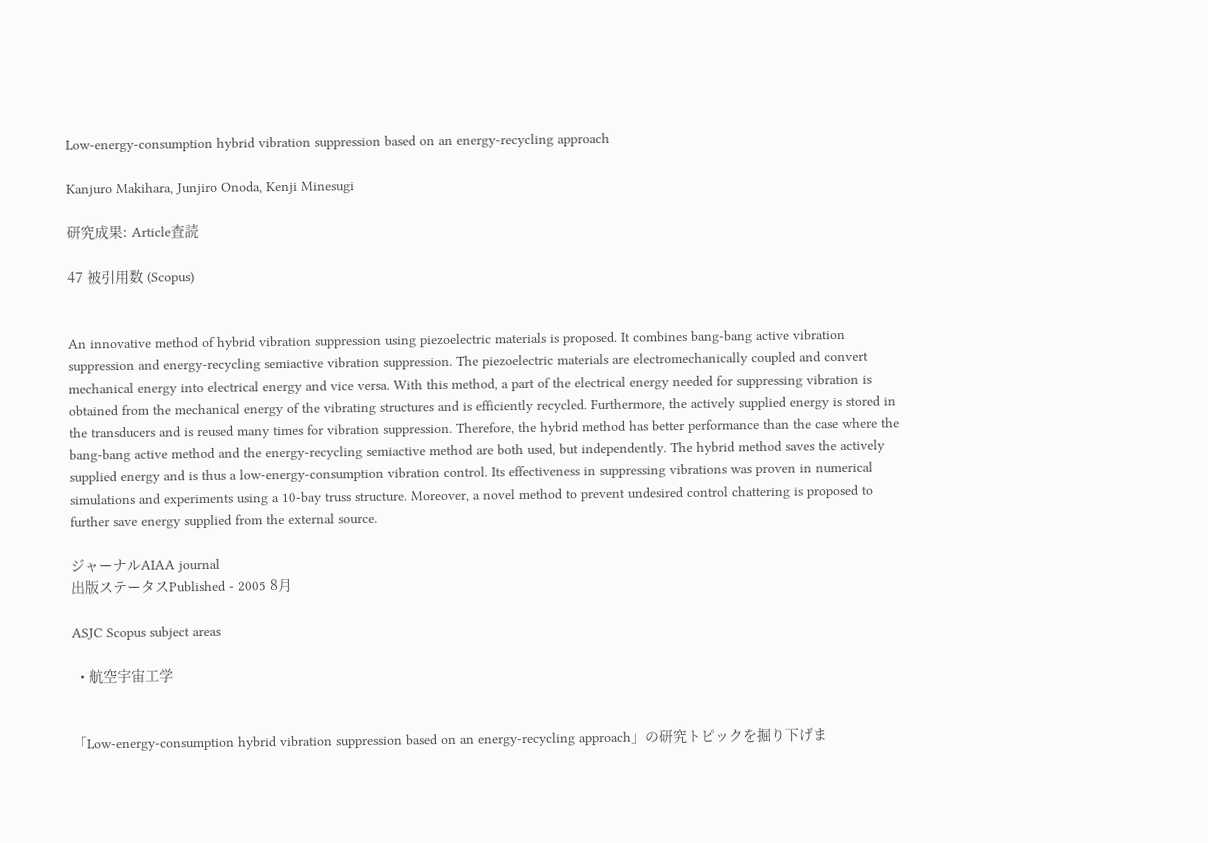Low-energy-consumption hybrid vibration suppression based on an energy-recycling approach

Kanjuro Makihara, Junjiro Onoda, Kenji Minesugi

研究成果: Article査読

47 被引用数 (Scopus)


An innovative method of hybrid vibration suppression using piezoelectric materials is proposed. It combines bang-bang active vibration suppression and energy-recycling semiactive vibration suppression. The piezoelectric materials are electromechanically coupled and convert mechanical energy into electrical energy and vice versa. With this method, a part of the electrical energy needed for suppressing vibration is obtained from the mechanical energy of the vibrating structures and is efficiently recycled. Furthermore, the actively supplied energy is stored in the transducers and is reused many times for vibration suppression. Therefore, the hybrid method has better performance than the case where the bang-bang active method and the energy-recycling semiactive method are both used, but independently. The hybrid method saves the actively supplied energy and is thus a low-energy-consumption vibration control. Its effectiveness in suppressing vibrations was proven in numerical simulations and experiments using a 10-bay truss structure. Moreover, a novel method to prevent undesired control chattering is proposed to further save energy supplied from the external source.

ジャーナルAIAA journal
出版ステータスPublished - 2005 8月

ASJC Scopus subject areas

  • 航空宇宙工学


「Low-energy-consumption hybrid vibration suppression based on an energy-recycling approach」の研究トピックを掘り下げま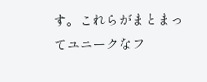す。これらがまとまってユニークなフ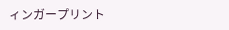ィンガープリント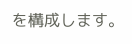を構成します。